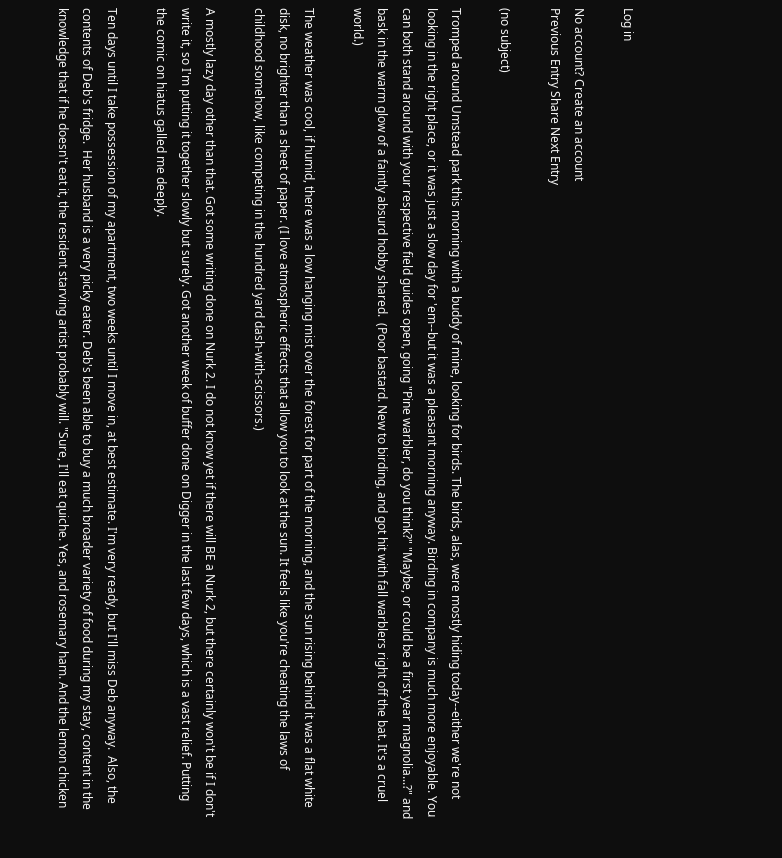Log in

No account? Create an account
Previous Entry Share Next Entry

(no subject)

Tromped around Umstead park this morning with a buddy of mine, looking for birds. The birds, alas, were mostly hiding today--either we're not looking in the right place, or it was just a slow day for 'em--but it was a pleasant morning anyway. Birding in company is much more enjoyable. You can both stand around with your respective field guides open, going "Pine warbler, do you think?" "Maybe, or could be a first year magnolia...?" and bask in the warm glow of a faintly absurd hobby shared.  (Poor bastard. New to birding, and got hit with fall warblers right off the bat. It's a cruel world.)

The weather was cool, if humid, there was a low hanging mist over the forest for part of the morning, and the sun rising behind it was a flat white disk, no brighter than a sheet of paper. (I love atmospheric effects that allow you to look at the sun. It feels like you're cheating the laws of childhood somehow, like competing in the hundred yard dash-with-scissors.)

A mostly lazy day other than that. Got some writing done on Nurk 2. I do not know yet if there will BE a Nurk 2, but there certainly won't be if I don't write it, so I'm putting it together slowly but surely. Got another week of buffer done on Digger in the last few days, which is a vast relief. Putting the comic on hiatus galled me deeply.

Ten days until I take possession of my apartment, two weeks until I move in, at best estimate. I'm very ready, but I'll miss Deb anyway.  Also, the contents of Deb's fridge.  Her husband is a very picky eater. Deb's been able to buy a much broader variety of food during my stay, content in the knowledge that if he doesn't eat it, the resident starving artist probably will. "Sure, I'll eat quiche. Yes, and rosemary ham. And the lemon chicken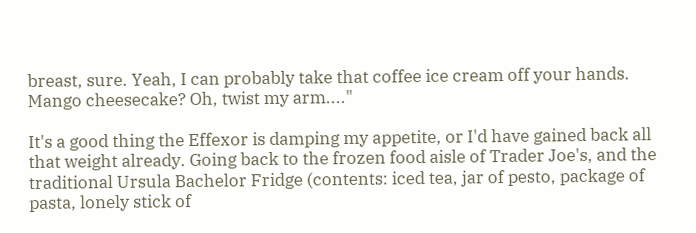breast, sure. Yeah, I can probably take that coffee ice cream off your hands. Mango cheesecake? Oh, twist my arm...."

It's a good thing the Effexor is damping my appetite, or I'd have gained back all that weight already. Going back to the frozen food aisle of Trader Joe's, and the traditional Ursula Bachelor Fridge (contents: iced tea, jar of pesto, package of pasta, lonely stick of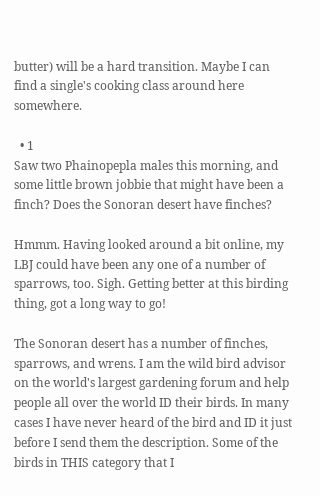butter) will be a hard transition. Maybe I can find a single's cooking class around here somewhere.

  • 1
Saw two Phainopepla males this morning, and some little brown jobbie that might have been a finch? Does the Sonoran desert have finches?

Hmmm. Having looked around a bit online, my LBJ could have been any one of a number of sparrows, too. Sigh. Getting better at this birding thing, got a long way to go!

The Sonoran desert has a number of finches, sparrows, and wrens. I am the wild bird advisor on the world's largest gardening forum and help people all over the world ID their birds. In many cases I have never heard of the bird and ID it just before I send them the description. Some of the birds in THIS category that I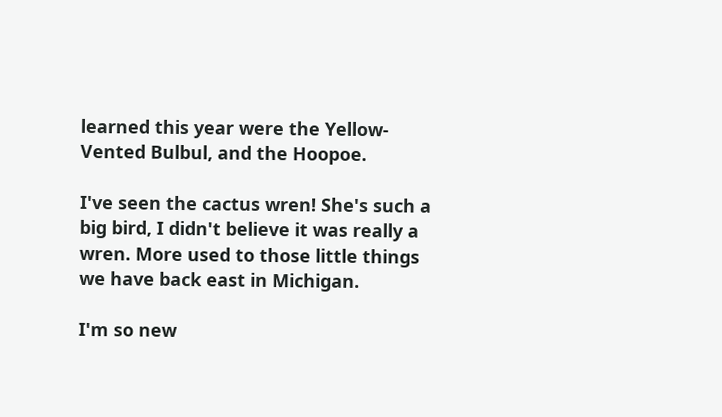learned this year were the Yellow-Vented Bulbul, and the Hoopoe.

I've seen the cactus wren! She's such a big bird, I didn't believe it was really a wren. More used to those little things we have back east in Michigan.

I'm so new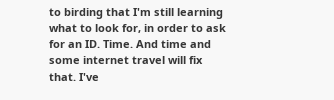to birding that I'm still learning what to look for, in order to ask for an ID. Time. And time and some internet travel will fix that. I've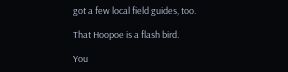got a few local field guides, too.

That Hoopoe is a flash bird.

You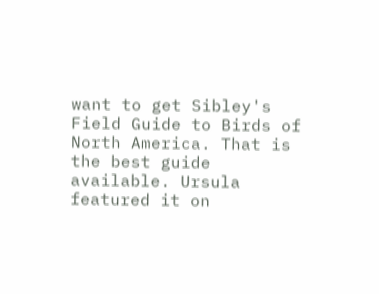want to get Sibley's Field Guide to Birds of North America. That is the best guide available. Ursula featured it on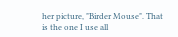her picture, "Birder Mouse". That is the one I use all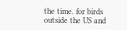the time. for birds outside the US and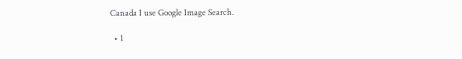Canada I use Google Image Search.

  • 1